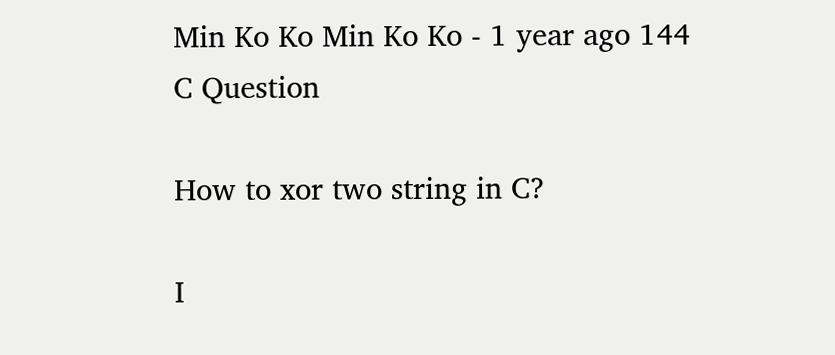Min Ko Ko Min Ko Ko - 1 year ago 144
C Question

How to xor two string in C?

I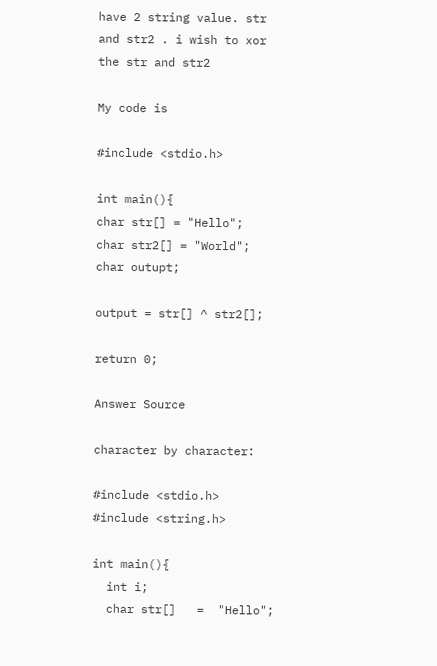have 2 string value. str and str2 . i wish to xor the str and str2

My code is

#include <stdio.h>

int main(){
char str[] = "Hello";
char str2[] = "World";
char outupt;

output = str[] ^ str2[];

return 0;

Answer Source

character by character:

#include <stdio.h>
#include <string.h>

int main(){
  int i;
  char str[]   =  "Hello";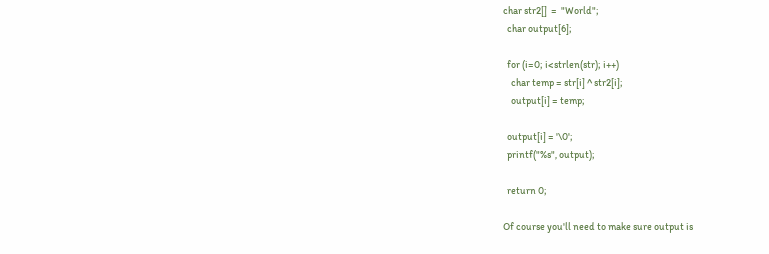char str2[]  =  "World";
  char output[6];

  for (i=0; i<strlen(str); i++)
    char temp = str[i] ^ str2[i];
    output[i] = temp;

  output[i] = '\0';
  printf("%s", output);

  return 0;

Of course you'll need to make sure output is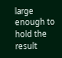large enough to hold the result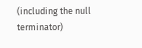(including the null terminator)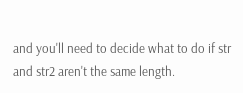and you'll need to decide what to do if str and str2 aren't the same length.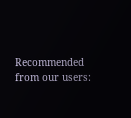Recommended from our users: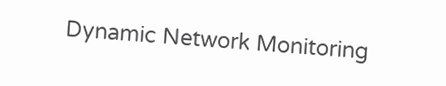Dynamic Network Monitoring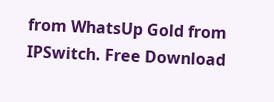from WhatsUp Gold from IPSwitch. Free Download